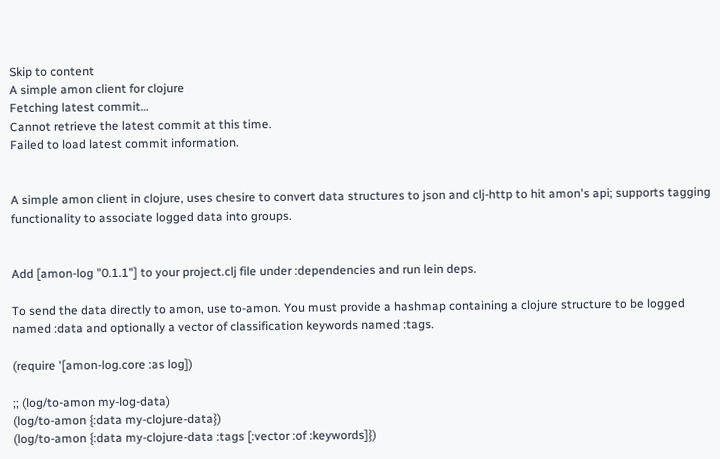Skip to content
A simple amon client for clojure
Fetching latest commit…
Cannot retrieve the latest commit at this time.
Failed to load latest commit information.


A simple amon client in clojure, uses chesire to convert data structures to json and clj-http to hit amon's api; supports tagging functionality to associate logged data into groups.


Add [amon-log "0.1.1"] to your project.clj file under :dependencies and run lein deps.

To send the data directly to amon, use to-amon. You must provide a hashmap containing a clojure structure to be logged named :data and optionally a vector of classification keywords named :tags.

(require '[amon-log.core :as log])

;; (log/to-amon my-log-data)
(log/to-amon {:data my-clojure-data})
(log/to-amon {:data my-clojure-data :tags [:vector :of :keywords]})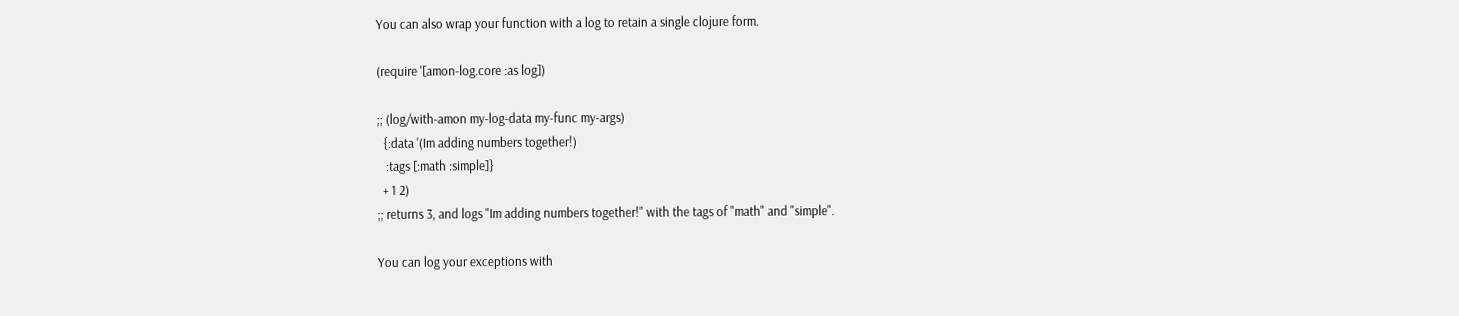You can also wrap your function with a log to retain a single clojure form.

(require '[amon-log.core :as log])

;; (log/with-amon my-log-data my-func my-args)
  {:data '(Im adding numbers together!)
   :tags [:math :simple]}
  + 1 2)
;; returns 3, and logs "Im adding numbers together!" with the tags of "math" and "simple".

You can log your exceptions with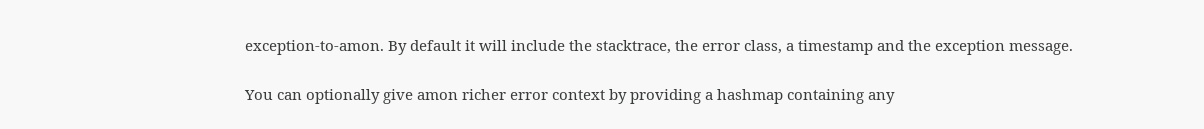exception-to-amon. By default it will include the stacktrace, the error class, a timestamp and the exception message.

You can optionally give amon richer error context by providing a hashmap containing any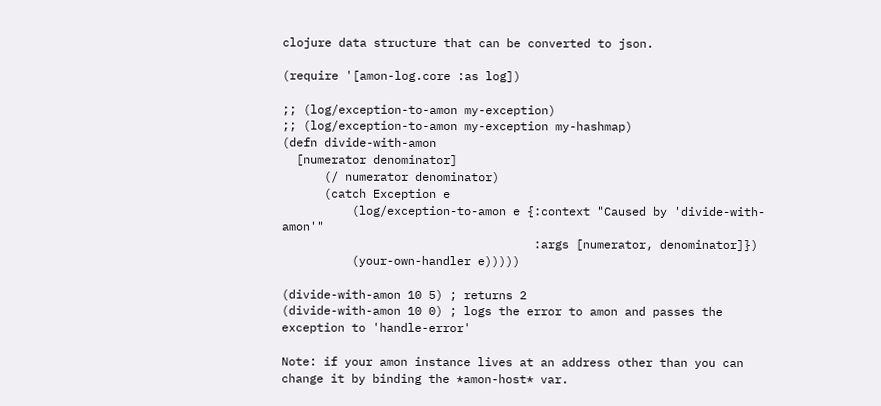clojure data structure that can be converted to json.

(require '[amon-log.core :as log])

;; (log/exception-to-amon my-exception)
;; (log/exception-to-amon my-exception my-hashmap)
(defn divide-with-amon
  [numerator denominator]
      (/ numerator denominator)
      (catch Exception e
          (log/exception-to-amon e {:context "Caused by 'divide-with-amon'"
                                    :args [numerator, denominator]})
          (your-own-handler e)))))

(divide-with-amon 10 5) ; returns 2
(divide-with-amon 10 0) ; logs the error to amon and passes the exception to 'handle-error'

Note: if your amon instance lives at an address other than you can change it by binding the *amon-host* var.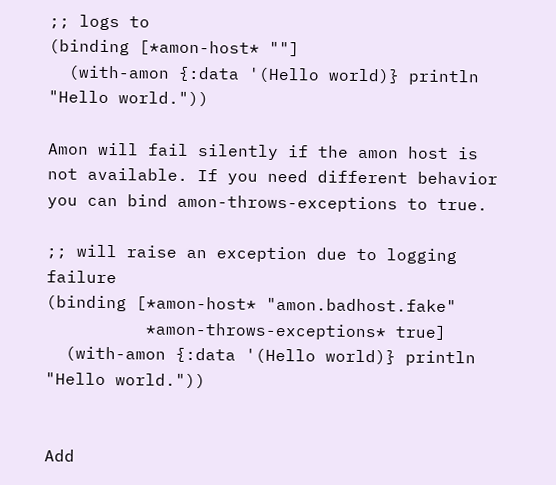;; logs to
(binding [*amon-host* ""]
  (with-amon {:data '(Hello world)} println "Hello world."))

Amon will fail silently if the amon host is not available. If you need different behavior you can bind amon-throws-exceptions to true.

;; will raise an exception due to logging failure
(binding [*amon-host* "amon.badhost.fake"
          *amon-throws-exceptions* true]
  (with-amon {:data '(Hello world)} println "Hello world."))


Add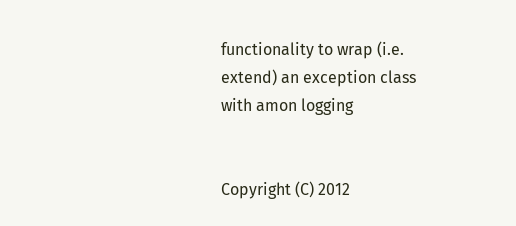functionality to wrap (i.e. extend) an exception class with amon logging


Copyright (C) 2012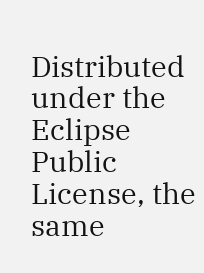Distributed under the Eclipse Public License, the same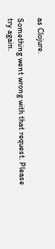as Clojure.

Something went wrong with that request. Please try again.